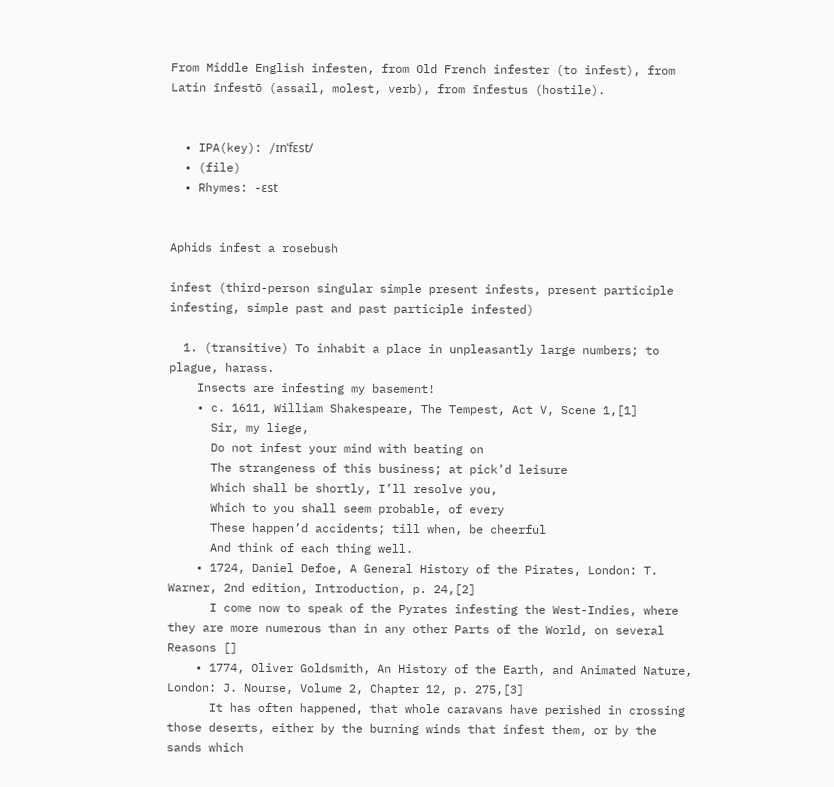From Middle English infesten, from Old French infester (to infest), from Latin īnfestō (assail, molest, verb), from īnfestus (hostile).


  • IPA(key): /ɪnˈfɛst/
  • (file)
  • Rhymes: -ɛst


Aphids infest a rosebush

infest (third-person singular simple present infests, present participle infesting, simple past and past participle infested)

  1. (transitive) To inhabit a place in unpleasantly large numbers; to plague, harass.
    Insects are infesting my basement!
    • c. 1611, William Shakespeare, The Tempest, Act V, Scene 1,[1]
      Sir, my liege,
      Do not infest your mind with beating on
      The strangeness of this business; at pick’d leisure
      Which shall be shortly, I’ll resolve you,
      Which to you shall seem probable, of every
      These happen’d accidents; till when, be cheerful
      And think of each thing well.
    • 1724, Daniel Defoe, A General History of the Pirates, London: T. Warner, 2nd edition, Introduction, p. 24,[2]
      I come now to speak of the Pyrates infesting the West-Indies, where they are more numerous than in any other Parts of the World, on several Reasons []
    • 1774, Oliver Goldsmith, An History of the Earth, and Animated Nature, London: J. Nourse, Volume 2, Chapter 12, p. 275,[3]
      It has often happened, that whole caravans have perished in crossing those deserts, either by the burning winds that infest them, or by the sands which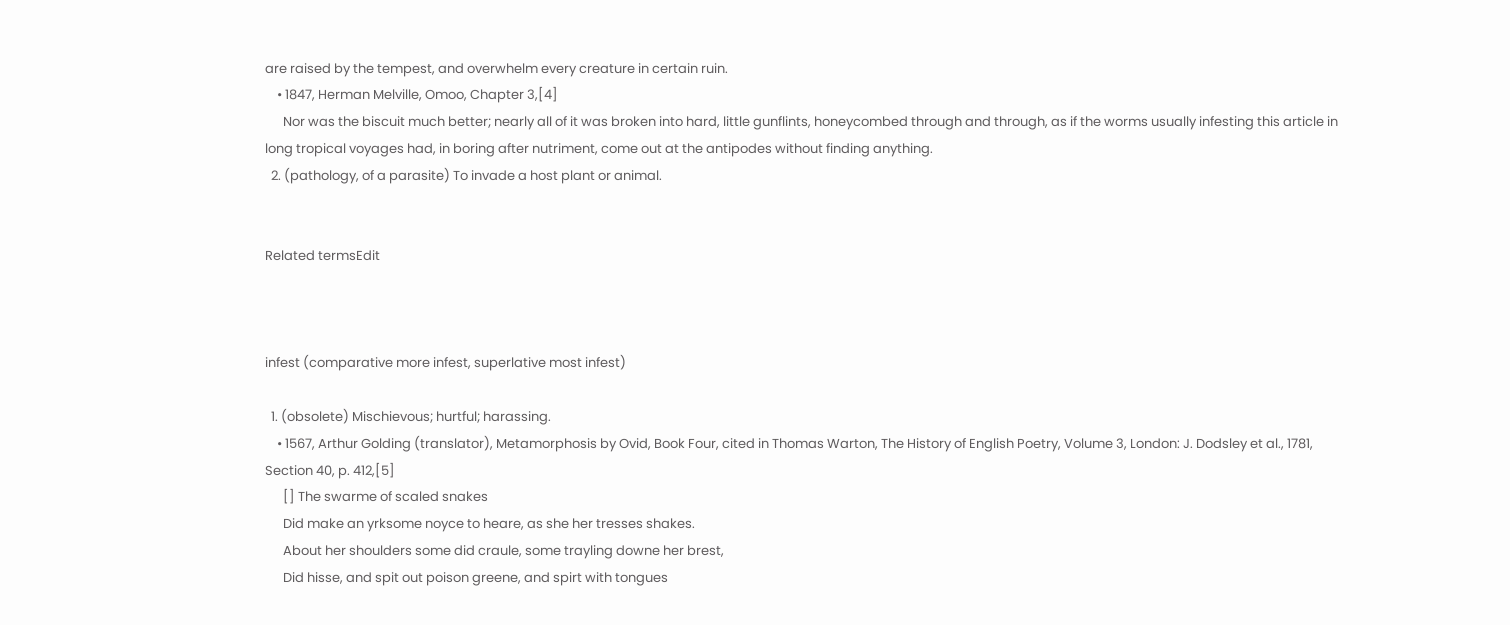are raised by the tempest, and overwhelm every creature in certain ruin.
    • 1847, Herman Melville, Omoo, Chapter 3,[4]
      Nor was the biscuit much better; nearly all of it was broken into hard, little gunflints, honeycombed through and through, as if the worms usually infesting this article in long tropical voyages had, in boring after nutriment, come out at the antipodes without finding anything.
  2. (pathology, of a parasite) To invade a host plant or animal.


Related termsEdit



infest (comparative more infest, superlative most infest)

  1. (obsolete) Mischievous; hurtful; harassing.
    • 1567, Arthur Golding (translator), Metamorphosis by Ovid, Book Four, cited in Thomas Warton, The History of English Poetry, Volume 3, London: J. Dodsley et al., 1781, Section 40, p. 412,[5]
      [] The swarme of scaled snakes
      Did make an yrksome noyce to heare, as she her tresses shakes.
      About her shoulders some did craule, some trayling downe her brest,
      Did hisse, and spit out poison greene, and spirt with tongues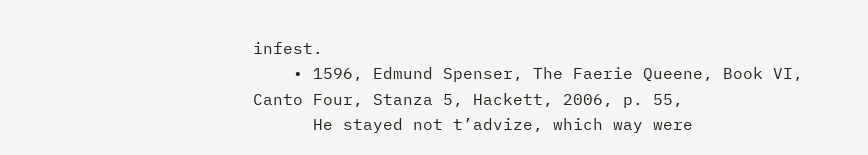infest.
    • 1596, Edmund Spenser, The Faerie Queene, Book VI, Canto Four, Stanza 5, Hackett, 2006, p. 55,
      He stayed not t’advize, which way were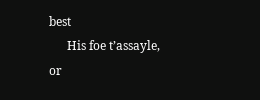best
      His foe t’assayle, or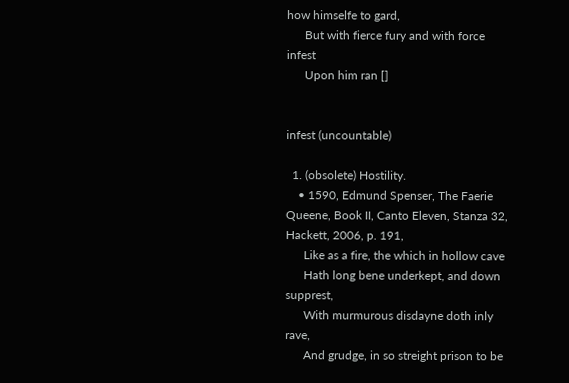how himselfe to gard,
      But with fierce fury and with force infest
      Upon him ran []


infest (uncountable)

  1. (obsolete) Hostility.
    • 1590, Edmund Spenser, The Faerie Queene, Book II, Canto Eleven, Stanza 32, Hackett, 2006, p. 191,
      Like as a fire, the which in hollow cave
      Hath long bene underkept, and down supprest,
      With murmurous disdayne doth inly rave,
      And grudge, in so streight prison to be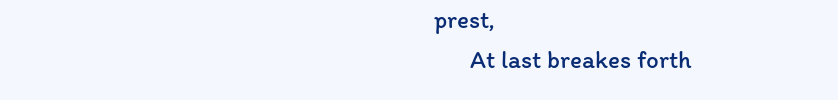prest,
      At last breakes forth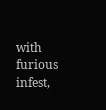with furious infest,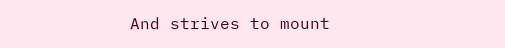And strives to mount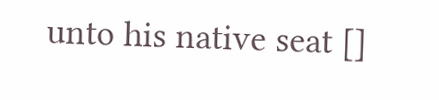unto his native seat []